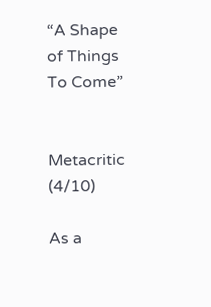“A Shape of Things To Come”


Metacritic (4/10)

As a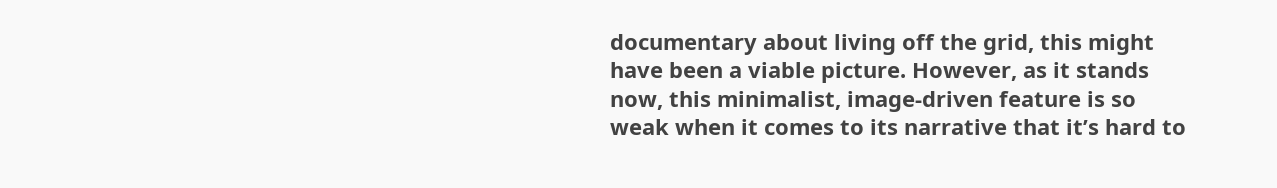documentary about living off the grid, this might have been a viable picture. However, as it stands now, this minimalist, image-driven feature is so weak when it comes to its narrative that it’s hard to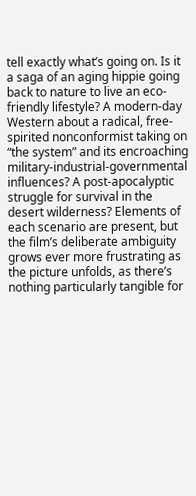tell exactly what’s going on. Is it a saga of an aging hippie going back to nature to live an eco-friendly lifestyle? A modern-day Western about a radical, free-spirited nonconformist taking on “the system” and its encroaching military-industrial-governmental influences? A post-apocalyptic struggle for survival in the desert wilderness? Elements of each scenario are present, but the film’s deliberate ambiguity grows ever more frustrating as the picture unfolds, as there’s nothing particularly tangible for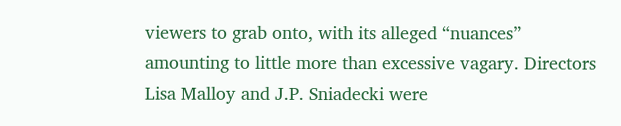viewers to grab onto, with its alleged “nuances” amounting to little more than excessive vagary. Directors Lisa Malloy and J.P. Sniadecki were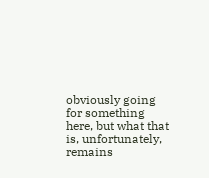obviously going for something here, but what that is, unfortunately, remains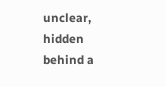unclear, hidden behind a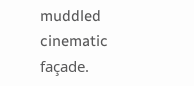muddled cinematic façade.